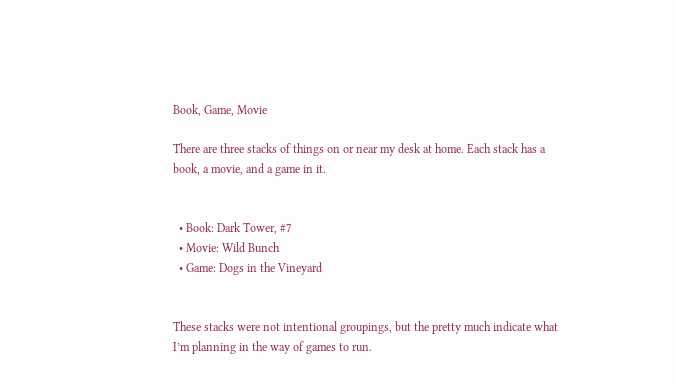Book, Game, Movie

There are three stacks of things on or near my desk at home. Each stack has a book, a movie, and a game in it.


  • Book: Dark Tower, #7
  • Movie: Wild Bunch
  • Game: Dogs in the Vineyard


These stacks were not intentional groupings, but the pretty much indicate what I’m planning in the way of games to run.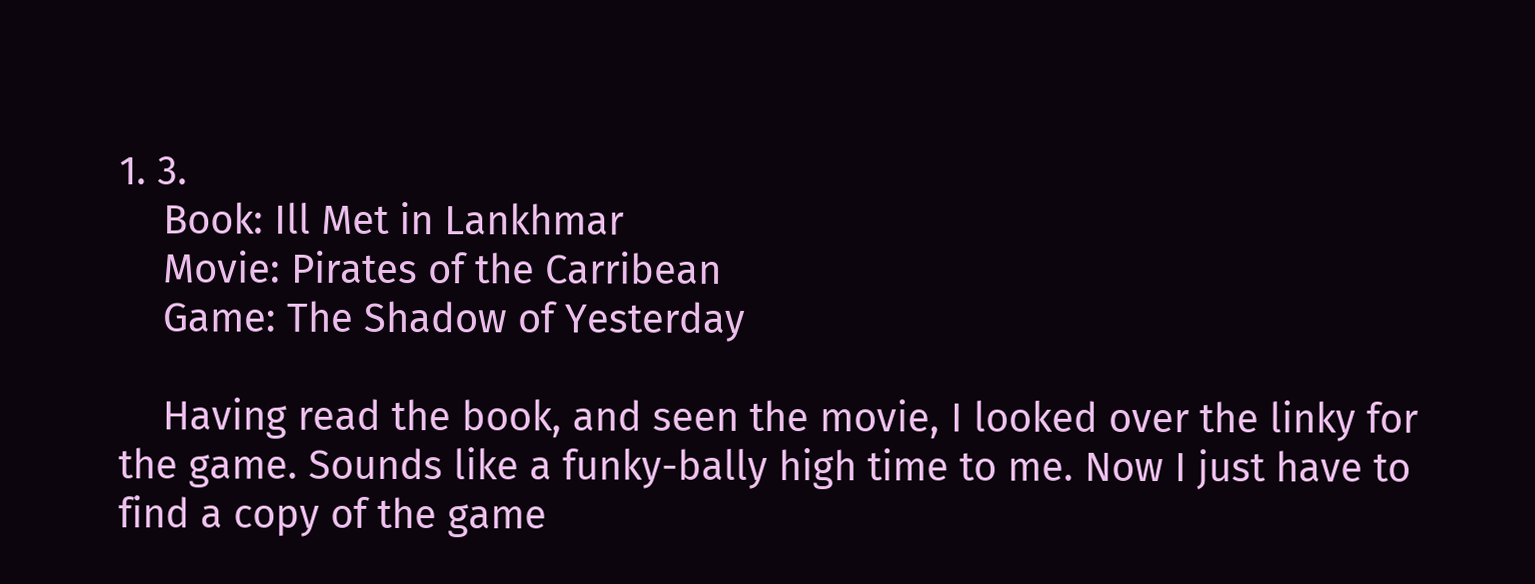1. 3.
    Book: Ill Met in Lankhmar
    Movie: Pirates of the Carribean
    Game: The Shadow of Yesterday

    Having read the book, and seen the movie, I looked over the linky for the game. Sounds like a funky-bally high time to me. Now I just have to find a copy of the game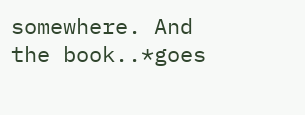somewhere. And the book..*goes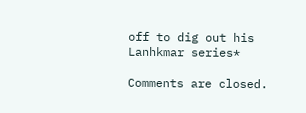off to dig out his Lanhkmar series*

Comments are closed.